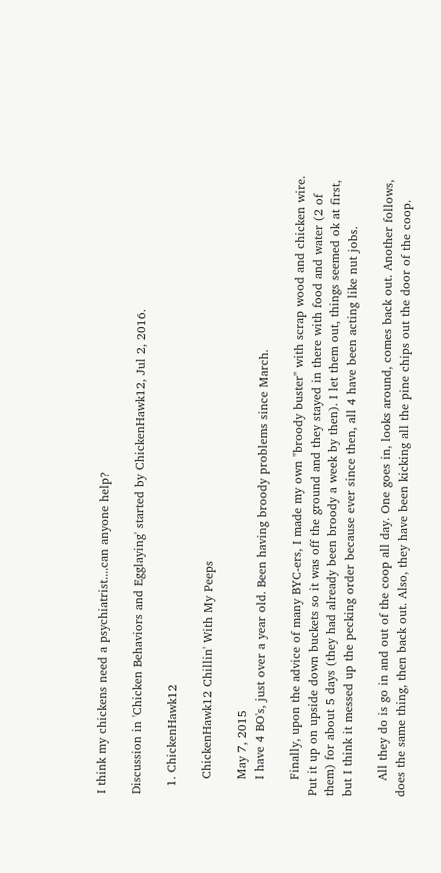I think my chickens need a psychiatrist....can anyone help?

Discussion in 'Chicken Behaviors and Egglaying' started by ChickenHawk12, Jul 2, 2016.

  1. ChickenHawk12

    ChickenHawk12 Chillin' With My Peeps

    May 7, 2015
    I have 4 BO's, just over a year old. Been having broody problems since March.

    Finally, upon the advice of many BYC-ers, I made my own "broody buster" with scrap wood and chicken wire. Put it up on upside down buckets so it was off the ground and they stayed in there with food and water (2 of them) for about 5 days (they had already been broody a week by then). I let them out, things seemed ok at first, but I think it messed up the pecking order because ever since then, all 4 have been acting like nut jobs.

    All they do is go in and out of the coop all day. One goes in, looks around, comes back out. Another follows, does the same thing, then back out. Also, they have been kicking all the pine chips out the door of the coop.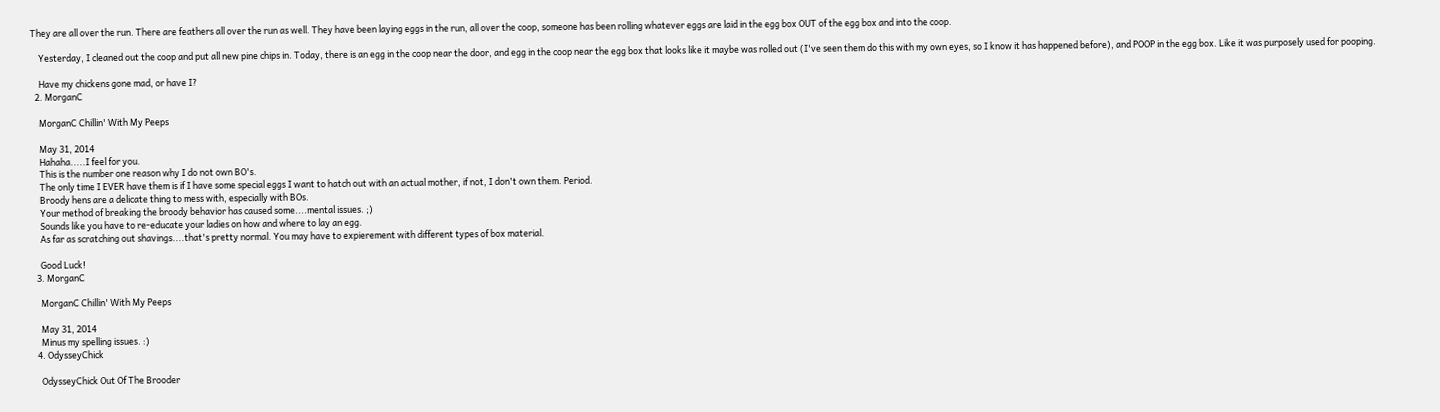They are all over the run. There are feathers all over the run as well. They have been laying eggs in the run, all over the coop, someone has been rolling whatever eggs are laid in the egg box OUT of the egg box and into the coop.

    Yesterday, I cleaned out the coop and put all new pine chips in. Today, there is an egg in the coop near the door, and egg in the coop near the egg box that looks like it maybe was rolled out (I've seen them do this with my own eyes, so I know it has happened before), and POOP in the egg box. Like it was purposely used for pooping.

    Have my chickens gone mad, or have I?
  2. MorganC

    MorganC Chillin' With My Peeps

    May 31, 2014
    Hahaha.....I feel for you.
    This is the number one reason why I do not own BO's.
    The only time I EVER have them is if I have some special eggs I want to hatch out with an actual mother, if not, I don't own them. Period.
    Broody hens are a delicate thing to mess with, especially with BOs.
    Your method of breaking the broody behavior has caused some....mental issues. ;)
    Sounds like you have to re-educate your ladies on how and where to lay an egg.
    As far as scratching out shavings....that's pretty normal. You may have to expierement with different types of box material.

    Good Luck!
  3. MorganC

    MorganC Chillin' With My Peeps

    May 31, 2014
    Minus my spelling issues. :)
  4. OdysseyChick

    OdysseyChick Out Of The Brooder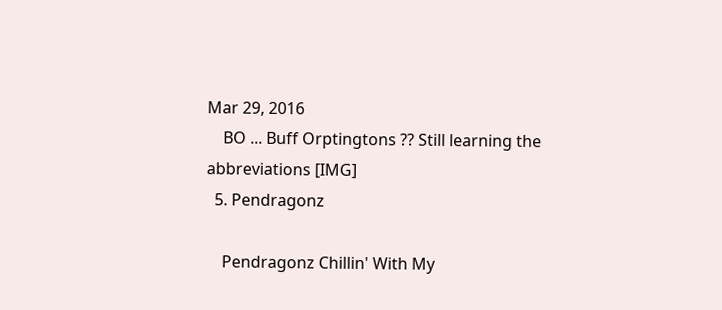Mar 29, 2016
    BO ... Buff Orptingtons ?? Still learning the abbreviations [IMG]
  5. Pendragonz

    Pendragonz Chillin' With My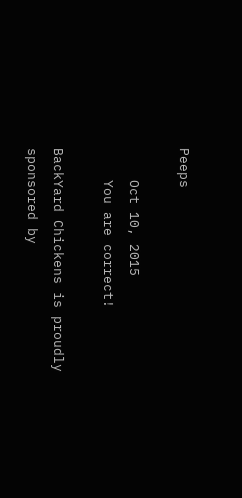Peeps

    Oct 10, 2015
    You are correct!

BackYard Chickens is proudly sponsored by